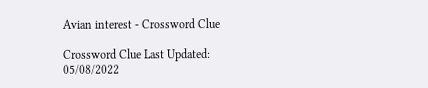Avian interest - Crossword Clue

Crossword Clue Last Updated: 05/08/2022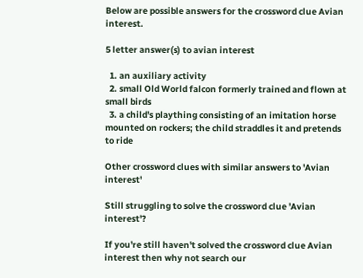Below are possible answers for the crossword clue Avian interest.

5 letter answer(s) to avian interest

  1. an auxiliary activity
  2. small Old World falcon formerly trained and flown at small birds
  3. a child's plaything consisting of an imitation horse mounted on rockers; the child straddles it and pretends to ride

Other crossword clues with similar answers to 'Avian interest'

Still struggling to solve the crossword clue 'Avian interest'?

If you're still haven't solved the crossword clue Avian interest then why not search our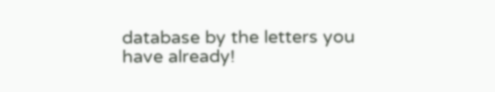database by the letters you have already!